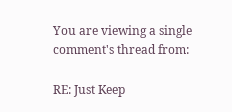You are viewing a single comment's thread from:

RE: Just Keep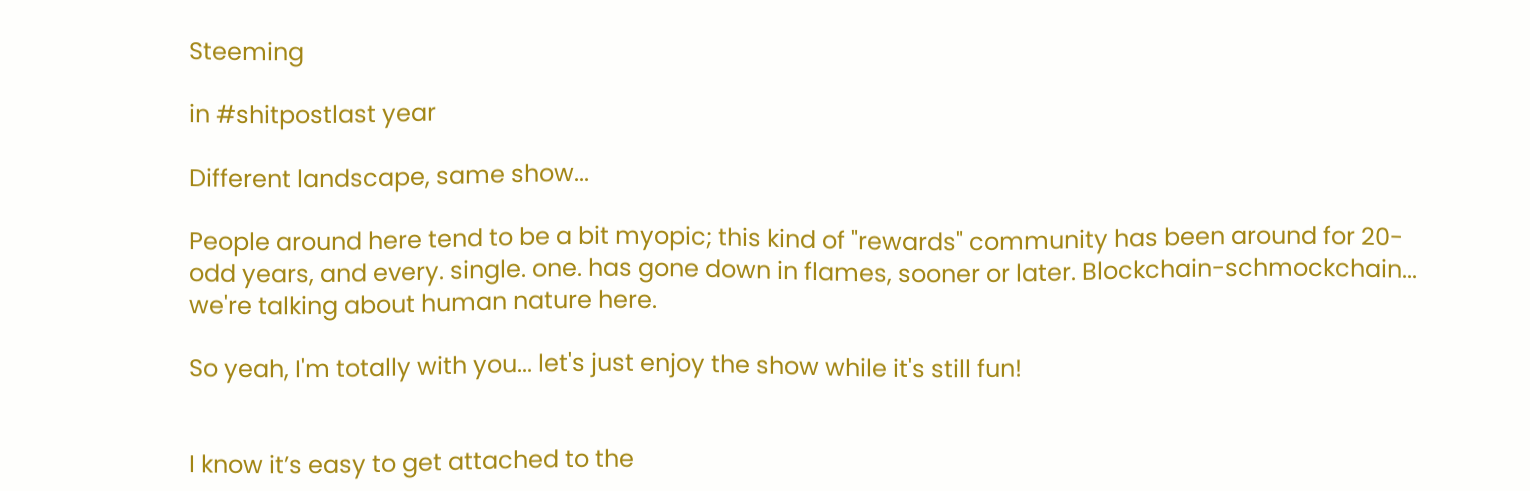Steeming

in #shitpostlast year

Different landscape, same show...

People around here tend to be a bit myopic; this kind of "rewards" community has been around for 20-odd years, and every. single. one. has gone down in flames, sooner or later. Blockchain-schmockchain... we're talking about human nature here.

So yeah, I'm totally with you... let's just enjoy the show while it's still fun!


I know it’s easy to get attached to the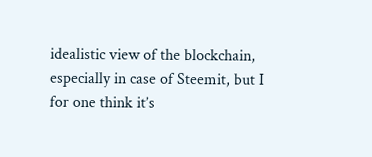idealistic view of the blockchain, especially in case of Steemit, but I for one think it’s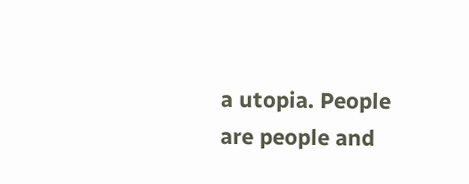a utopia. People are people and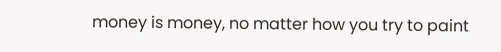money is money, no matter how you try to paint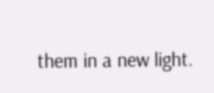them in a new light.